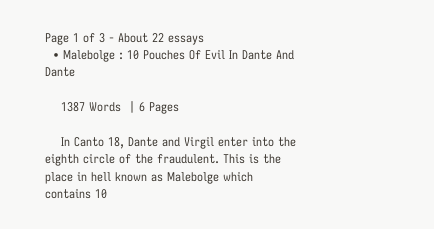Page 1 of 3 - About 22 essays
  • Malebolge : 10 Pouches Of Evil In Dante And Dante

    1387 Words  | 6 Pages

    In Canto 18, Dante and Virgil enter into the eighth circle of the fraudulent. This is the place in hell known as Malebolge which contains 10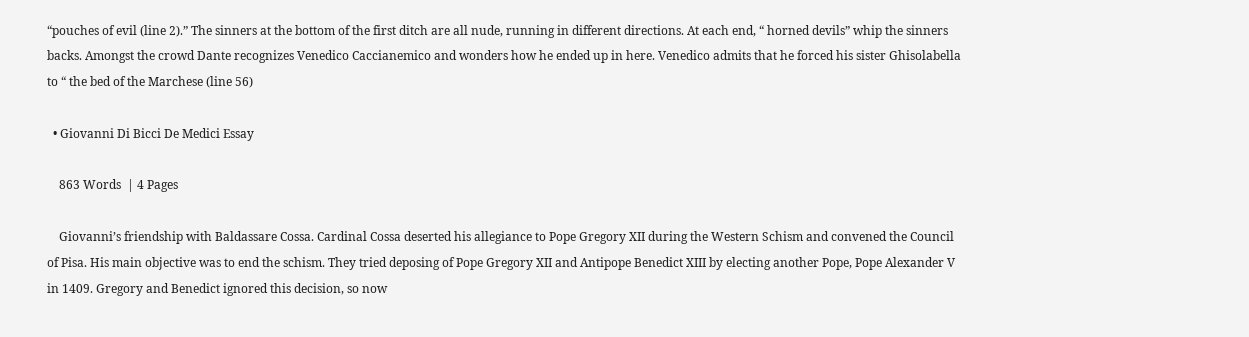“pouches of evil (line 2).” The sinners at the bottom of the first ditch are all nude, running in different directions. At each end, “ horned devils” whip the sinners backs. Amongst the crowd Dante recognizes Venedico Caccianemico and wonders how he ended up in here. Venedico admits that he forced his sister Ghisolabella to “ the bed of the Marchese (line 56)

  • Giovanni Di Bicci De Medici Essay

    863 Words  | 4 Pages

    Giovanni’s friendship with Baldassare Cossa. Cardinal Cossa deserted his allegiance to Pope Gregory XII during the Western Schism and convened the Council of Pisa. His main objective was to end the schism. They tried deposing of Pope Gregory XII and Antipope Benedict XIII by electing another Pope, Pope Alexander V in 1409. Gregory and Benedict ignored this decision, so now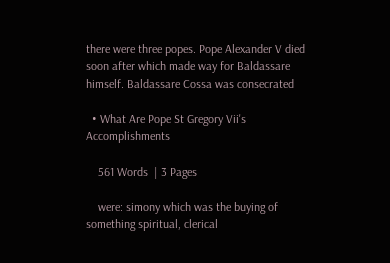there were three popes. Pope Alexander V died soon after which made way for Baldassare himself. Baldassare Cossa was consecrated

  • What Are Pope St Gregory Vii's Accomplishments

    561 Words  | 3 Pages

    were: simony which was the buying of something spiritual, clerical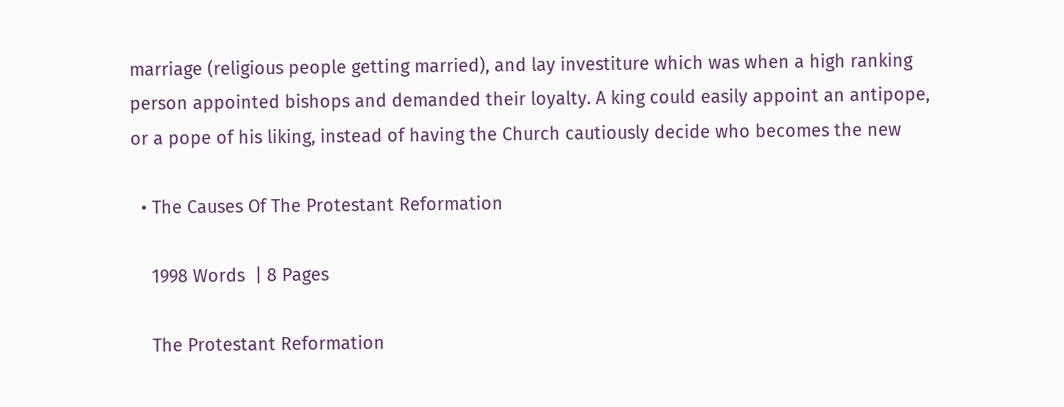marriage (religious people getting married), and lay investiture which was when a high ranking person appointed bishops and demanded their loyalty. A king could easily appoint an antipope, or a pope of his liking, instead of having the Church cautiously decide who becomes the new

  • The Causes Of The Protestant Reformation

    1998 Words  | 8 Pages

    The Protestant Reformation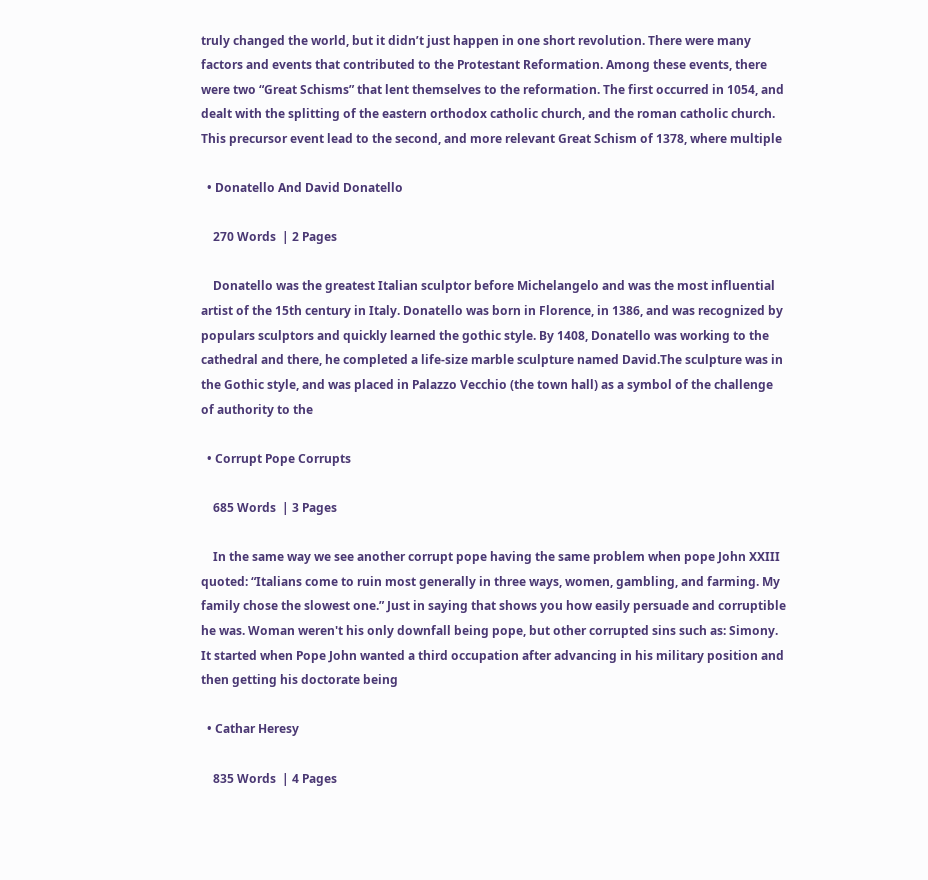truly changed the world, but it didn’t just happen in one short revolution. There were many factors and events that contributed to the Protestant Reformation. Among these events, there were two “Great Schisms” that lent themselves to the reformation. The first occurred in 1054, and dealt with the splitting of the eastern orthodox catholic church, and the roman catholic church. This precursor event lead to the second, and more relevant Great Schism of 1378, where multiple

  • Donatello And David Donatello

    270 Words  | 2 Pages

    Donatello was the greatest Italian sculptor before Michelangelo and was the most influential artist of the 15th century in Italy. Donatello was born in Florence, in 1386, and was recognized by populars sculptors and quickly learned the gothic style. By 1408, Donatello was working to the cathedral and there, he completed a life-size marble sculpture named David.The sculpture was in the Gothic style, and was placed in Palazzo Vecchio (the town hall) as a symbol of the challenge of authority to the

  • Corrupt Pope Corrupts

    685 Words  | 3 Pages

    In the same way we see another corrupt pope having the same problem when pope John XXIII quoted: “Italians come to ruin most generally in three ways, women, gambling, and farming. My family chose the slowest one.” Just in saying that shows you how easily persuade and corruptible he was. Woman weren't his only downfall being pope, but other corrupted sins such as: Simony. It started when Pope John wanted a third occupation after advancing in his military position and then getting his doctorate being

  • Cathar Heresy

    835 Words  | 4 Pages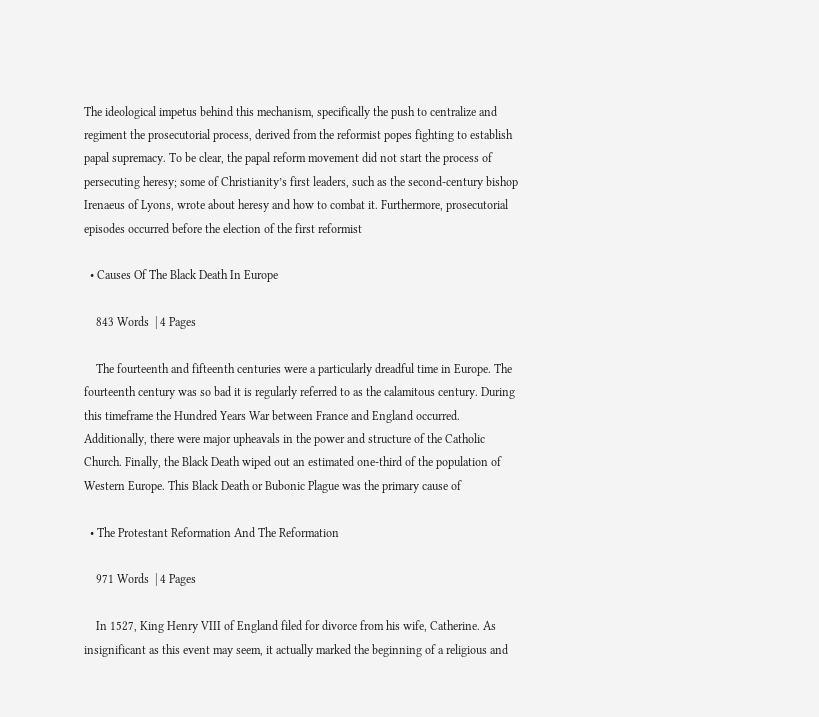The ideological impetus behind this mechanism, specifically the push to centralize and regiment the prosecutorial process, derived from the reformist popes fighting to establish papal supremacy. To be clear, the papal reform movement did not start the process of persecuting heresy; some of Christianity’s first leaders, such as the second-century bishop Irenaeus of Lyons, wrote about heresy and how to combat it. Furthermore, prosecutorial episodes occurred before the election of the first reformist

  • Causes Of The Black Death In Europe

    843 Words  | 4 Pages

    The fourteenth and fifteenth centuries were a particularly dreadful time in Europe. The fourteenth century was so bad it is regularly referred to as the calamitous century. During this timeframe the Hundred Years War between France and England occurred. Additionally, there were major upheavals in the power and structure of the Catholic Church. Finally, the Black Death wiped out an estimated one-third of the population of Western Europe. This Black Death or Bubonic Plague was the primary cause of

  • The Protestant Reformation And The Reformation

    971 Words  | 4 Pages

    In 1527, King Henry VIII of England filed for divorce from his wife, Catherine. As insignificant as this event may seem, it actually marked the beginning of a religious and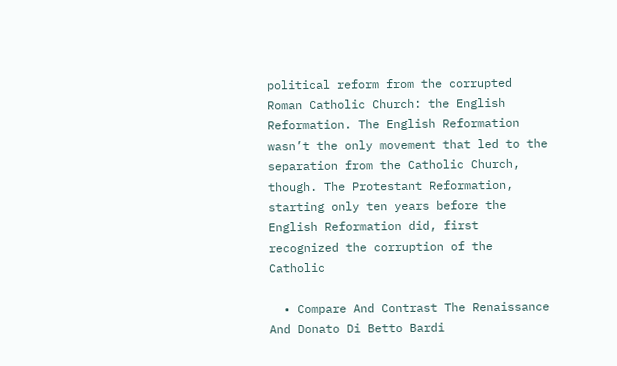political reform from the corrupted Roman Catholic Church: the English Reformation. The English Reformation wasn’t the only movement that led to the separation from the Catholic Church, though. The Protestant Reformation, starting only ten years before the English Reformation did, first recognized the corruption of the Catholic

  • Compare And Contrast The Renaissance And Donato Di Betto Bardi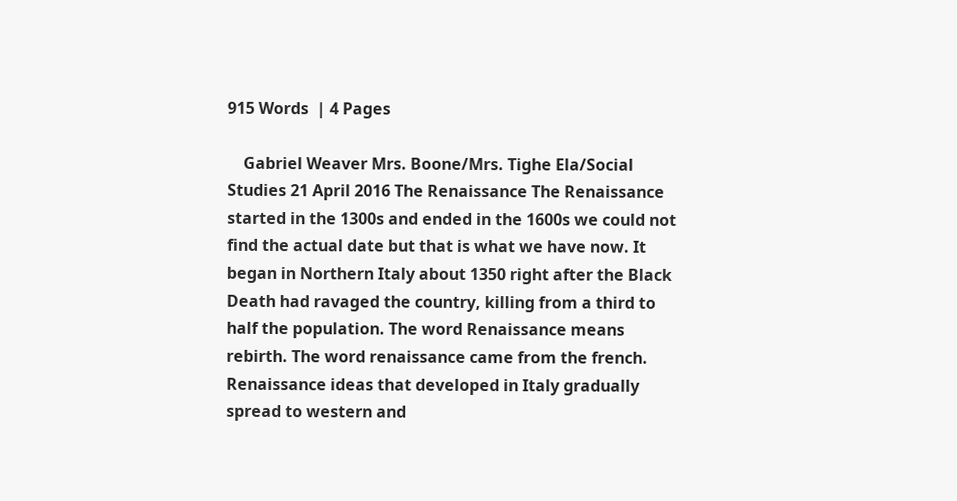915 Words  | 4 Pages

    Gabriel Weaver Mrs. Boone/Mrs. Tighe Ela/Social Studies 21 April 2016 The Renaissance The Renaissance started in the 1300s and ended in the 1600s we could not find the actual date but that is what we have now. It began in Northern Italy about 1350 right after the Black Death had ravaged the country, killing from a third to half the population. The word Renaissance means rebirth. The word renaissance came from the french. Renaissance ideas that developed in Italy gradually spread to western and